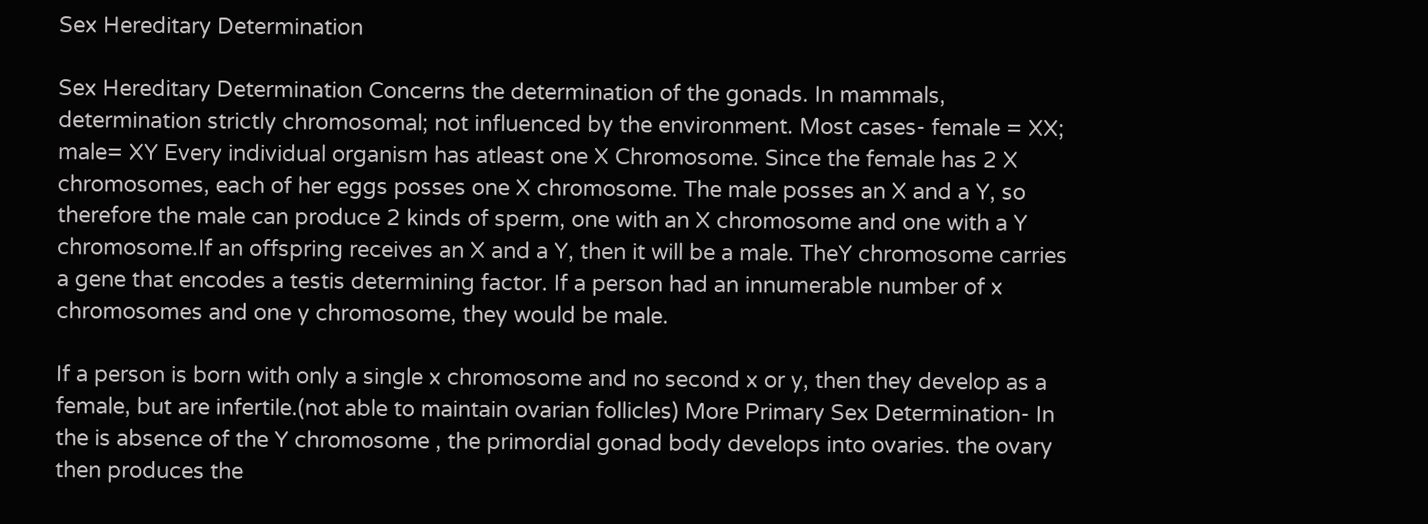Sex Hereditary Determination

Sex Hereditary Determination Concerns the determination of the gonads. In mammals, determination strictly chromosomal; not influenced by the environment. Most cases- female = XX; male= XY Every individual organism has atleast one X Chromosome. Since the female has 2 X chromosomes, each of her eggs posses one X chromosome. The male posses an X and a Y, so therefore the male can produce 2 kinds of sperm, one with an X chromosome and one with a Y chromosome.If an offspring receives an X and a Y, then it will be a male. TheY chromosome carries a gene that encodes a testis determining factor. If a person had an innumerable number of x chromosomes and one y chromosome, they would be male.

If a person is born with only a single x chromosome and no second x or y, then they develop as a female, but are infertile.(not able to maintain ovarian follicles) More Primary Sex Determination- In the is absence of the Y chromosome , the primordial gonad body develops into ovaries. the ovary then produces the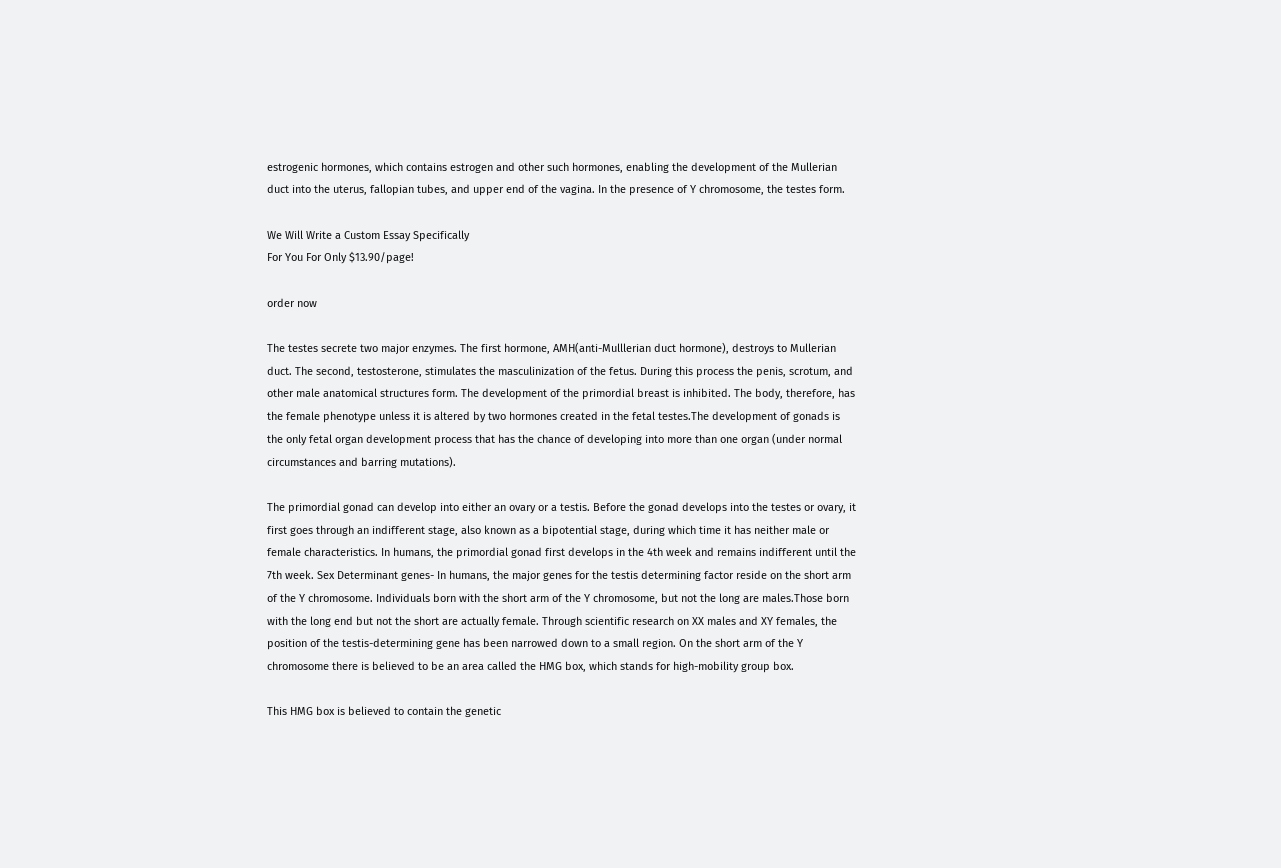estrogenic hormones, which contains estrogen and other such hormones, enabling the development of the Mullerian duct into the uterus, fallopian tubes, and upper end of the vagina. In the presence of Y chromosome, the testes form.

We Will Write a Custom Essay Specifically
For You For Only $13.90/page!

order now

The testes secrete two major enzymes. The first hormone, AMH(anti-Mulllerian duct hormone), destroys to Mullerian duct. The second, testosterone, stimulates the masculinization of the fetus. During this process the penis, scrotum, and other male anatomical structures form. The development of the primordial breast is inhibited. The body, therefore, has the female phenotype unless it is altered by two hormones created in the fetal testes.The development of gonads is the only fetal organ development process that has the chance of developing into more than one organ (under normal circumstances and barring mutations).

The primordial gonad can develop into either an ovary or a testis. Before the gonad develops into the testes or ovary, it first goes through an indifferent stage, also known as a bipotential stage, during which time it has neither male or female characteristics. In humans, the primordial gonad first develops in the 4th week and remains indifferent until the 7th week. Sex Determinant genes- In humans, the major genes for the testis determining factor reside on the short arm of the Y chromosome. Individuals born with the short arm of the Y chromosome, but not the long are males.Those born with the long end but not the short are actually female. Through scientific research on XX males and XY females, the position of the testis-determining gene has been narrowed down to a small region. On the short arm of the Y chromosome there is believed to be an area called the HMG box, which stands for high-mobility group box.

This HMG box is believed to contain the genetic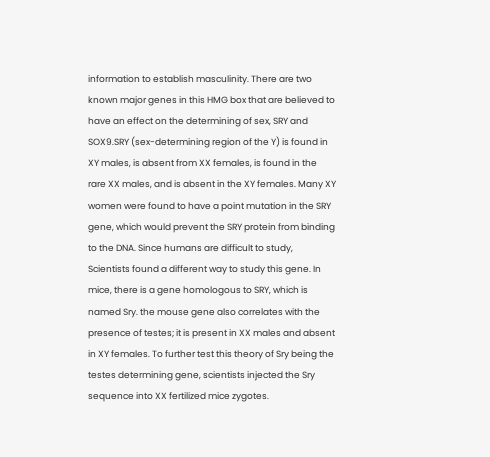information to establish masculinity. There are two known major genes in this HMG box that are believed to have an effect on the determining of sex, SRY and SOX9.SRY (sex-determining region of the Y) is found in XY males, is absent from XX females, is found in the rare XX males, and is absent in the XY females. Many XY women were found to have a point mutation in the SRY gene, which would prevent the SRY protein from binding to the DNA. Since humans are difficult to study, Scientists found a different way to study this gene. In mice, there is a gene homologous to SRY, which is named Sry. the mouse gene also correlates with the presence of testes; it is present in XX males and absent in XY females. To further test this theory of Sry being the testes determining gene, scientists injected the Sry sequence into XX fertilized mice zygotes.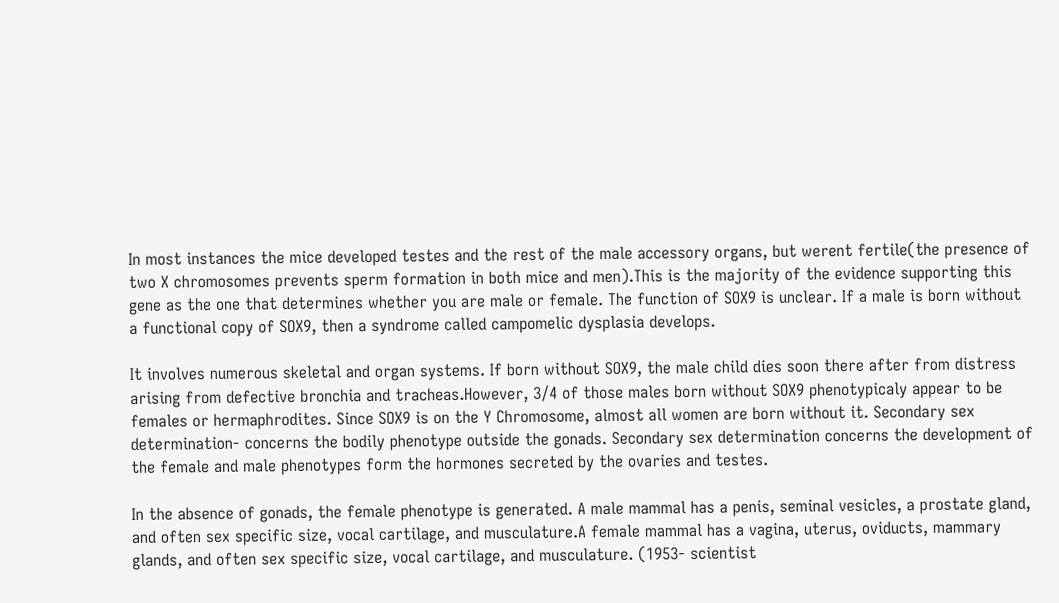In most instances the mice developed testes and the rest of the male accessory organs, but werent fertile(the presence of two X chromosomes prevents sperm formation in both mice and men).This is the majority of the evidence supporting this gene as the one that determines whether you are male or female. The function of SOX9 is unclear. If a male is born without a functional copy of SOX9, then a syndrome called campomelic dysplasia develops.

It involves numerous skeletal and organ systems. If born without SOX9, the male child dies soon there after from distress arising from defective bronchia and tracheas.However, 3/4 of those males born without SOX9 phenotypicaly appear to be females or hermaphrodites. Since SOX9 is on the Y Chromosome, almost all women are born without it. Secondary sex determination- concerns the bodily phenotype outside the gonads. Secondary sex determination concerns the development of the female and male phenotypes form the hormones secreted by the ovaries and testes.

In the absence of gonads, the female phenotype is generated. A male mammal has a penis, seminal vesicles, a prostate gland, and often sex specific size, vocal cartilage, and musculature.A female mammal has a vagina, uterus, oviducts, mammary glands, and often sex specific size, vocal cartilage, and musculature. (1953- scientist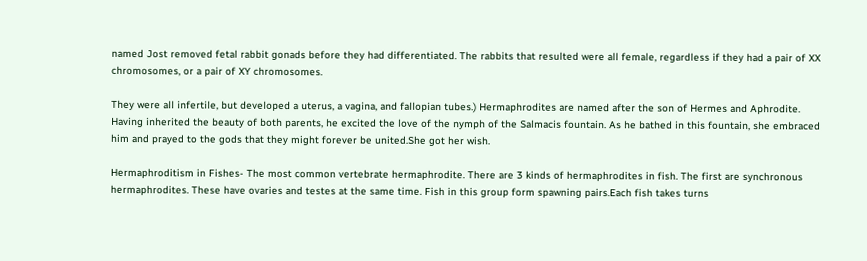named Jost removed fetal rabbit gonads before they had differentiated. The rabbits that resulted were all female, regardless if they had a pair of XX chromosomes, or a pair of XY chromosomes.

They were all infertile, but developed a uterus, a vagina, and fallopian tubes.) Hermaphrodites are named after the son of Hermes and Aphrodite. Having inherited the beauty of both parents, he excited the love of the nymph of the Salmacis fountain. As he bathed in this fountain, she embraced him and prayed to the gods that they might forever be united.She got her wish.

Hermaphroditism in Fishes- The most common vertebrate hermaphrodite. There are 3 kinds of hermaphrodites in fish. The first are synchronous hermaphrodites. These have ovaries and testes at the same time. Fish in this group form spawning pairs.Each fish takes turns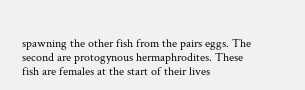spawning the other fish from the pairs eggs. The second are protogynous hermaphrodites. These fish are females at the start of their lives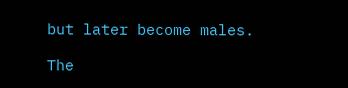but later become males.

The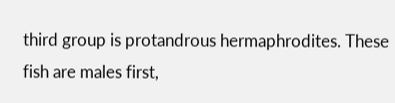third group is protandrous hermaphrodites. These fish are males first,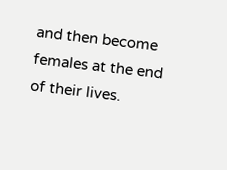and then become females at the end of their lives.